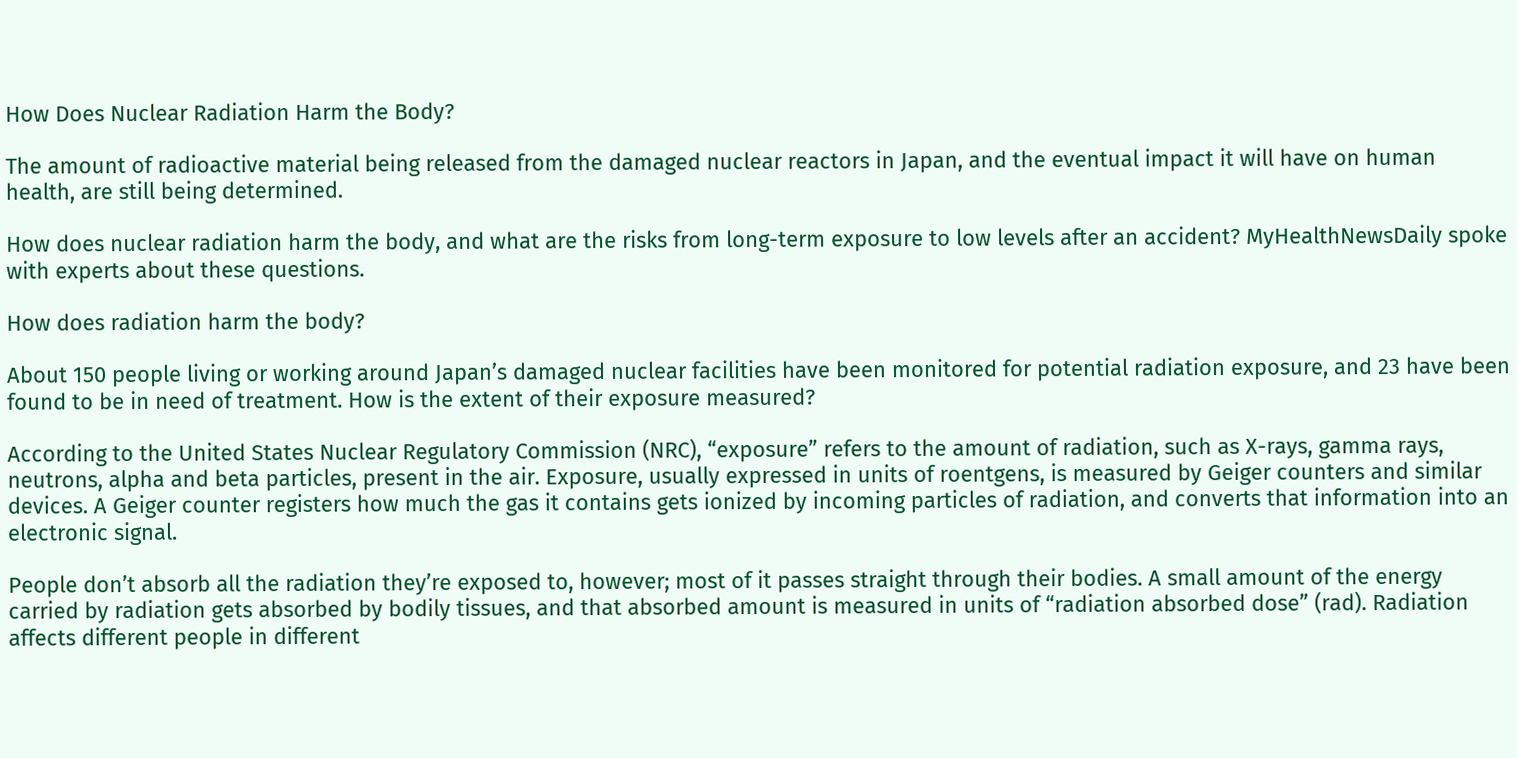How Does Nuclear Radiation Harm the Body?

The amount of radioactive material being released from the damaged nuclear reactors in Japan, and the eventual impact it will have on human health, are still being determined.

How does nuclear radiation harm the body, and what are the risks from long-term exposure to low levels after an accident? MyHealthNewsDaily spoke with experts about these questions.

How does radiation harm the body?

About 150 people living or working around Japan’s damaged nuclear facilities have been monitored for potential radiation exposure, and 23 have been found to be in need of treatment. How is the extent of their exposure measured?

According to the United States Nuclear Regulatory Commission (NRC), “exposure” refers to the amount of radiation, such as X-rays, gamma rays, neutrons, alpha and beta particles, present in the air. Exposure, usually expressed in units of roentgens, is measured by Geiger counters and similar devices. A Geiger counter registers how much the gas it contains gets ionized by incoming particles of radiation, and converts that information into an electronic signal.

People don’t absorb all the radiation they’re exposed to, however; most of it passes straight through their bodies. A small amount of the energy carried by radiation gets absorbed by bodily tissues, and that absorbed amount is measured in units of “radiation absorbed dose” (rad). Radiation affects different people in different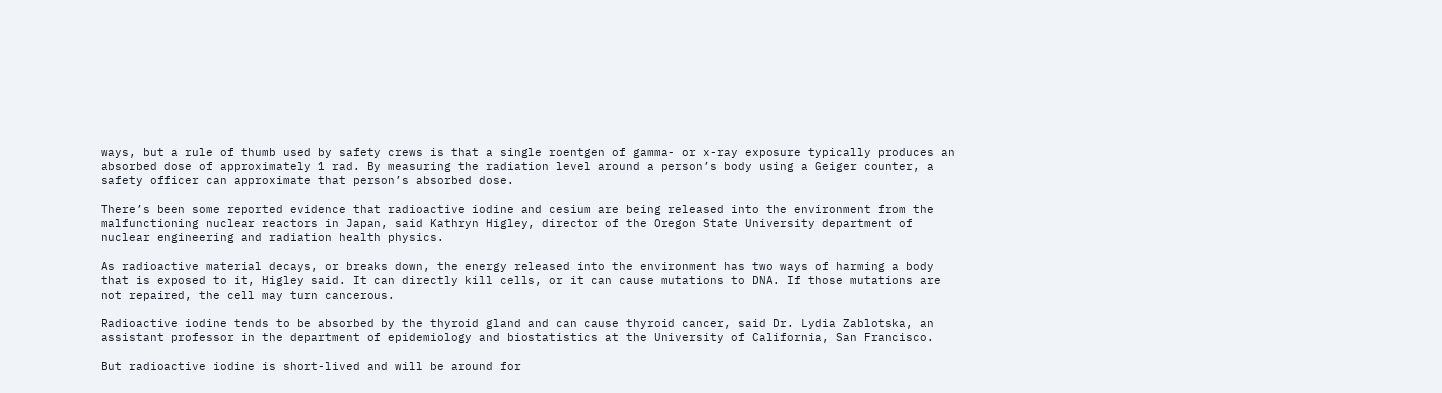ways, but a rule of thumb used by safety crews is that a single roentgen of gamma- or x-ray exposure typically produces an absorbed dose of approximately 1 rad. By measuring the radiation level around a person’s body using a Geiger counter, a safety officer can approximate that person’s absorbed dose.

There’s been some reported evidence that radioactive iodine and cesium are being released into the environment from the malfunctioning nuclear reactors in Japan, said Kathryn Higley, director of the Oregon State University department of nuclear engineering and radiation health physics.

As radioactive material decays, or breaks down, the energy released into the environment has two ways of harming a body that is exposed to it, Higley said. It can directly kill cells, or it can cause mutations to DNA. If those mutations are not repaired, the cell may turn cancerous.

Radioactive iodine tends to be absorbed by the thyroid gland and can cause thyroid cancer, said Dr. Lydia Zablotska, an assistant professor in the department of epidemiology and biostatistics at the University of California, San Francisco.

But radioactive iodine is short-lived and will be around for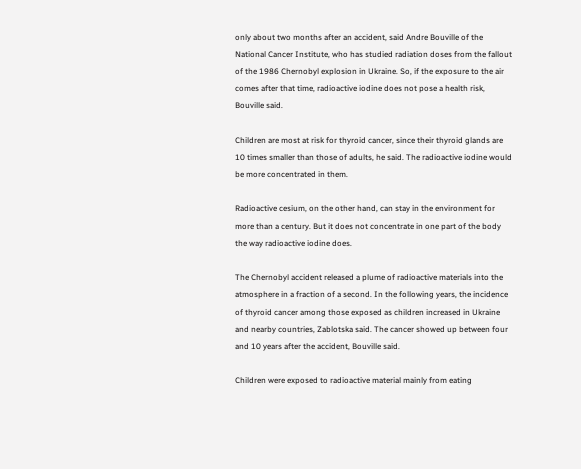only about two months after an accident, said Andre Bouville of the National Cancer Institute, who has studied radiation doses from the fallout of the 1986 Chernobyl explosion in Ukraine. So, if the exposure to the air comes after that time, radioactive iodine does not pose a health risk, Bouville said.

Children are most at risk for thyroid cancer, since their thyroid glands are 10 times smaller than those of adults, he said. The radioactive iodine would be more concentrated in them.

Radioactive cesium, on the other hand, can stay in the environment for more than a century. But it does not concentrate in one part of the body the way radioactive iodine does.

The Chernobyl accident released a plume of radioactive materials into the atmosphere in a fraction of a second. In the following years, the incidence of thyroid cancer among those exposed as children increased in Ukraine and nearby countries, Zablotska said. The cancer showed up between four and 10 years after the accident, Bouville said.

Children were exposed to radioactive material mainly from eating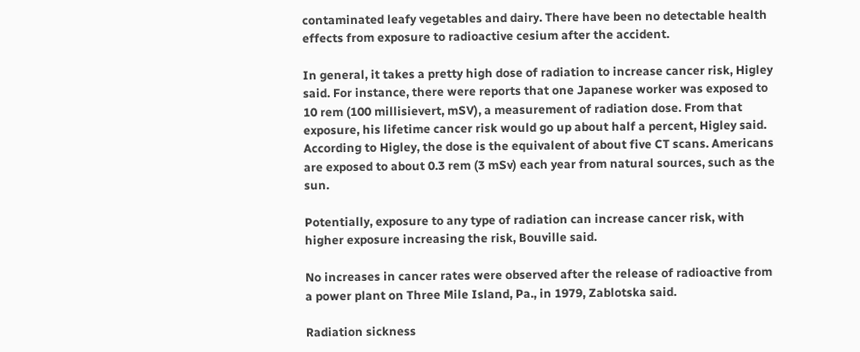contaminated leafy vegetables and dairy. There have been no detectable health effects from exposure to radioactive cesium after the accident.

In general, it takes a pretty high dose of radiation to increase cancer risk, Higley said. For instance, there were reports that one Japanese worker was exposed to 10 rem (100 millisievert, mSV), a measurement of radiation dose. From that exposure, his lifetime cancer risk would go up about half a percent, Higley said. According to Higley, the dose is the equivalent of about five CT scans. Americans are exposed to about 0.3 rem (3 mSv) each year from natural sources, such as the sun.

Potentially, exposure to any type of radiation can increase cancer risk, with higher exposure increasing the risk, Bouville said.

No increases in cancer rates were observed after the release of radioactive from a power plant on Three Mile Island, Pa., in 1979, Zablotska said.

Radiation sickness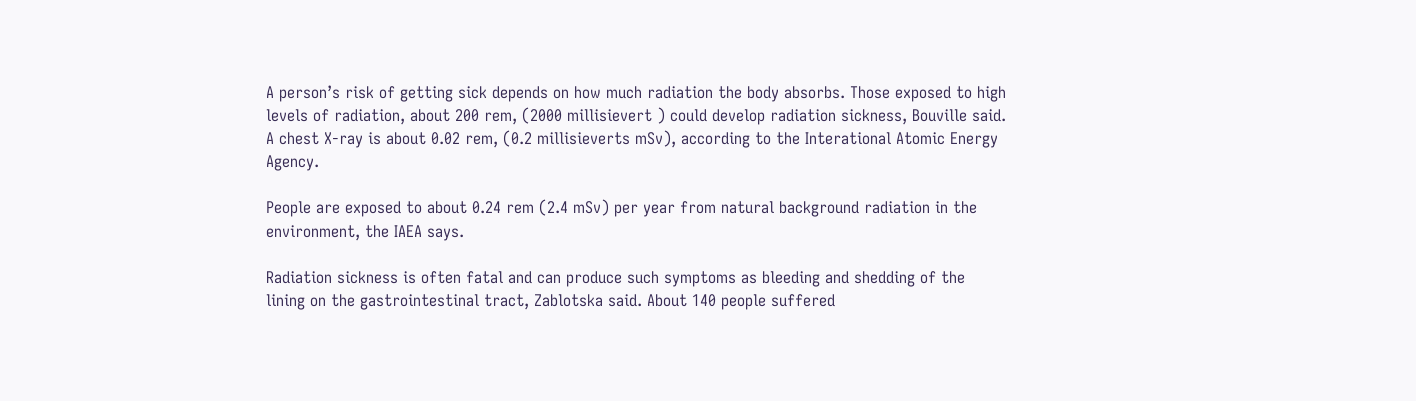A person’s risk of getting sick depends on how much radiation the body absorbs. Those exposed to high levels of radiation, about 200 rem, (2000 millisievert ) could develop radiation sickness, Bouville said. A chest X-ray is about 0.02 rem, (0.2 millisieverts mSv), according to the Interational Atomic Energy Agency.

People are exposed to about 0.24 rem (2.4 mSv) per year from natural background radiation in the environment, the IAEA says.

Radiation sickness is often fatal and can produce such symptoms as bleeding and shedding of the lining on the gastrointestinal tract, Zablotska said. About 140 people suffered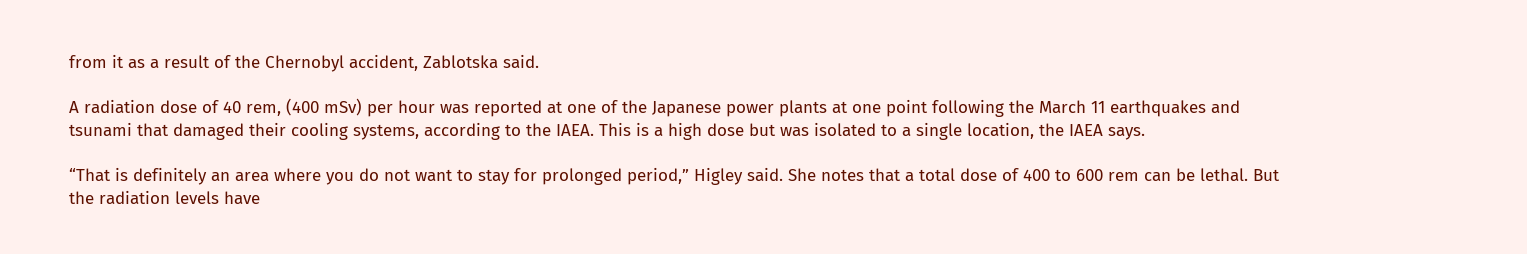from it as a result of the Chernobyl accident, Zablotska said.

A radiation dose of 40 rem, (400 mSv) per hour was reported at one of the Japanese power plants at one point following the March 11 earthquakes and tsunami that damaged their cooling systems, according to the IAEA. This is a high dose but was isolated to a single location, the IAEA says.

“That is definitely an area where you do not want to stay for prolonged period,” Higley said. She notes that a total dose of 400 to 600 rem can be lethal. But the radiation levels have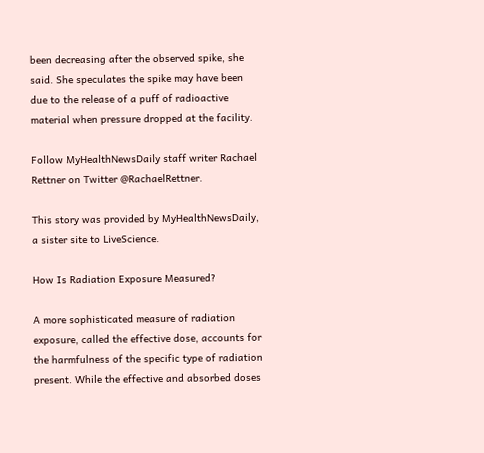been decreasing after the observed spike, she said. She speculates the spike may have been due to the release of a puff of radioactive material when pressure dropped at the facility.

Follow MyHealthNewsDaily staff writer Rachael Rettner on Twitter @RachaelRettner.

This story was provided by MyHealthNewsDaily, a sister site to LiveScience.

How Is Radiation Exposure Measured?

A more sophisticated measure of radiation exposure, called the effective dose, accounts for the harmfulness of the specific type of radiation present. While the effective and absorbed doses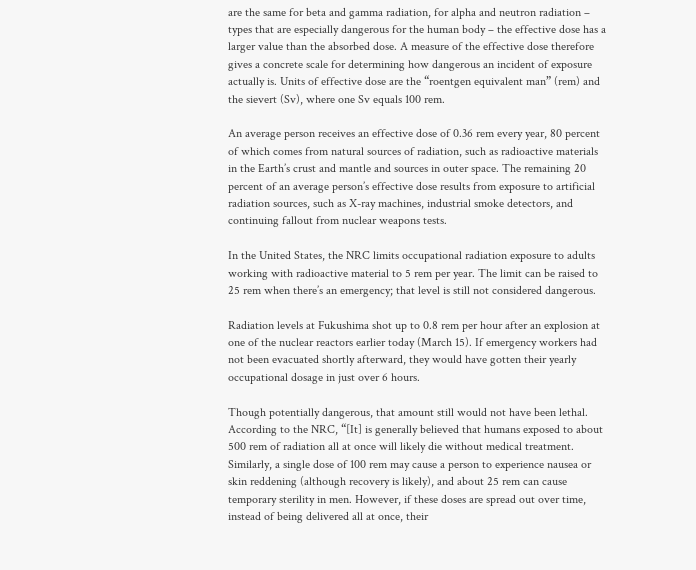are the same for beta and gamma radiation, for alpha and neutron radiation – types that are especially dangerous for the human body – the effective dose has a larger value than the absorbed dose. A measure of the effective dose therefore gives a concrete scale for determining how dangerous an incident of exposure actually is. Units of effective dose are the “roentgen equivalent man” (rem) and the sievert (Sv), where one Sv equals 100 rem.

An average person receives an effective dose of 0.36 rem every year, 80 percent of which comes from natural sources of radiation, such as radioactive materials in the Earth’s crust and mantle and sources in outer space. The remaining 20 percent of an average person’s effective dose results from exposure to artificial radiation sources, such as X-ray machines, industrial smoke detectors, and continuing fallout from nuclear weapons tests.

In the United States, the NRC limits occupational radiation exposure to adults working with radioactive material to 5 rem per year. The limit can be raised to 25 rem when there’s an emergency; that level is still not considered dangerous.

Radiation levels at Fukushima shot up to 0.8 rem per hour after an explosion at one of the nuclear reactors earlier today (March 15). If emergency workers had not been evacuated shortly afterward, they would have gotten their yearly occupational dosage in just over 6 hours.

Though potentially dangerous, that amount still would not have been lethal. According to the NRC, “[It] is generally believed that humans exposed to about 500 rem of radiation all at once will likely die without medical treatment. Similarly, a single dose of 100 rem may cause a person to experience nausea or skin reddening (although recovery is likely), and about 25 rem can cause temporary sterility in men. However, if these doses are spread out over time, instead of being delivered all at once, their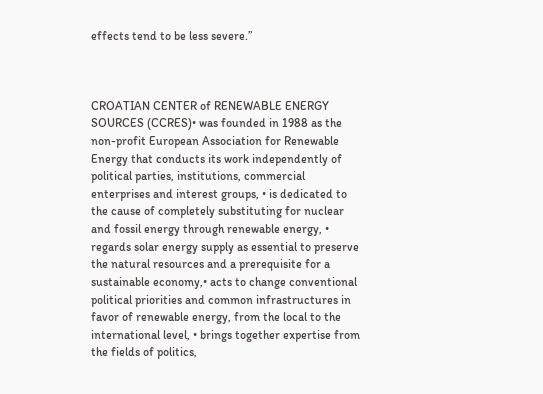effects tend to be less severe.”



CROATIAN CENTER of RENEWABLE ENERGY SOURCES (CCRES)• was founded in 1988 as the non-profit European Association for Renewable Energy that conducts its work independently of political parties, institutions, commercial enterprises and interest groups, • is dedicated to the cause of completely substituting for nuclear and fossil energy through renewable energy, • regards solar energy supply as essential to preserve the natural resources and a prerequisite for a sustainable economy,• acts to change conventional political priorities and common infrastructures in favor of renewable energy, from the local to the international level, • brings together expertise from the fields of politics,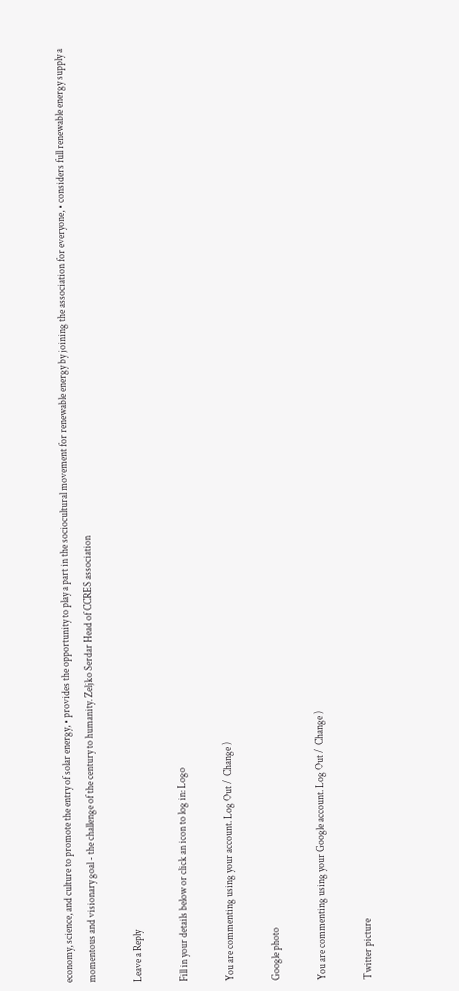economy, science, and culture to promote the entry of solar energy, • provides the opportunity to play a part in the sociocultural movement for renewable energy by joining the association for everyone, • considers full renewable energy supply a momentous and visionary goal - the challenge of the century to humanity. Zeljko Serdar Head of CCRES association

Leave a Reply

Fill in your details below or click an icon to log in: Logo

You are commenting using your account. Log Out /  Change )

Google photo

You are commenting using your Google account. Log Out /  Change )

Twitter picture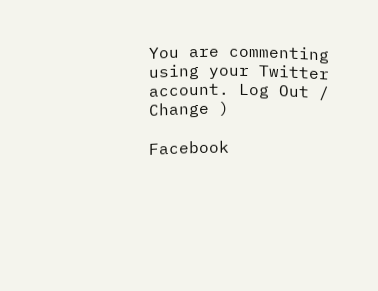You are commenting using your Twitter account. Log Out /  Change )

Facebook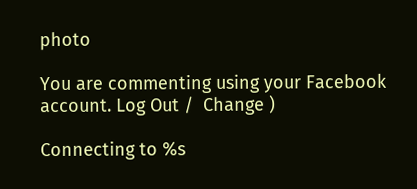photo

You are commenting using your Facebook account. Log Out /  Change )

Connecting to %s